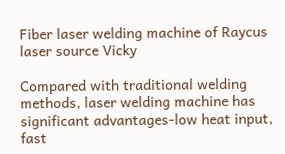Fiber laser welding machine of Raycus laser source Vicky

Compared with traditional welding methods, laser welding machine has significant advantages-low heat input, fast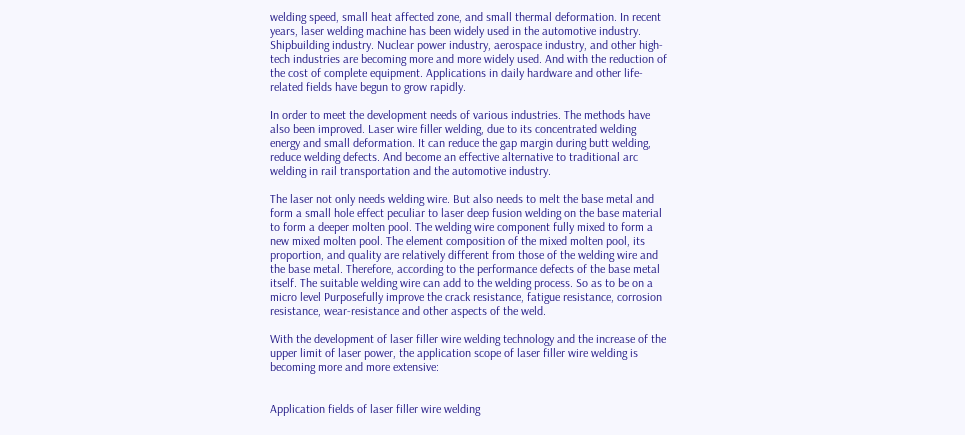welding speed, small heat affected zone, and small thermal deformation. In recent years, laser welding machine has been widely used in the automotive industry. Shipbuilding industry. Nuclear power industry, aerospace industry, and other high-tech industries are becoming more and more widely used. And with the reduction of the cost of complete equipment. Applications in daily hardware and other life-related fields have begun to grow rapidly.

In order to meet the development needs of various industries. The methods have also been improved. Laser wire filler welding, due to its concentrated welding energy and small deformation. It can reduce the gap margin during butt welding, reduce welding defects. And become an effective alternative to traditional arc welding in rail transportation and the automotive industry.

The laser not only needs welding wire. But also needs to melt the base metal and form a small hole effect peculiar to laser deep fusion welding on the base material to form a deeper molten pool. The welding wire component fully mixed to form a new mixed molten pool. The element composition of the mixed molten pool, its proportion, and quality are relatively different from those of the welding wire and the base metal. Therefore, according to the performance defects of the base metal itself. The suitable welding wire can add to the welding process. So as to be on a micro level Purposefully improve the crack resistance, fatigue resistance, corrosion resistance, wear-resistance and other aspects of the weld.

With the development of laser filler wire welding technology and the increase of the upper limit of laser power, the application scope of laser filler wire welding is becoming more and more extensive:


Application fields of laser filler wire welding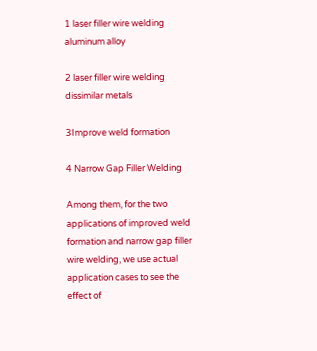1 laser filler wire welding aluminum alloy

2 laser filler wire welding dissimilar metals

3Improve weld formation

4 Narrow Gap Filler Welding

Among them, for the two applications of improved weld formation and narrow gap filler wire welding, we use actual application cases to see the effect of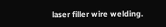laser filler wire welding.